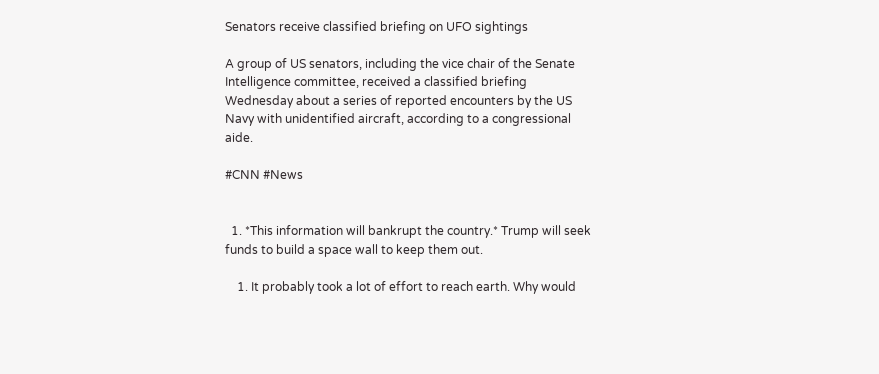Senators receive classified briefing on UFO sightings

A group of US senators, including the vice chair of the Senate Intelligence committee, received a classified briefing Wednesday about a series of reported encounters by the US Navy with unidentified aircraft, according to a congressional aide.

#CNN #News


  1. *This information will bankrupt the country.* Trump will seek funds to build a space wall to keep them out.

    1. It probably took a lot of effort to reach earth. Why would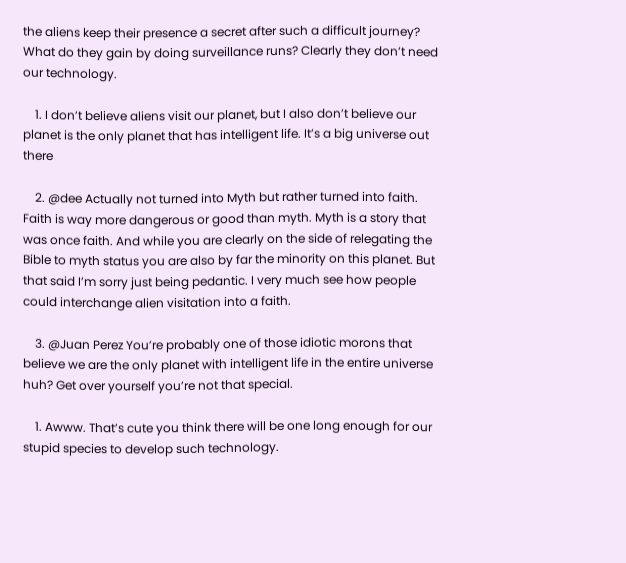the aliens keep their presence a secret after such a difficult journey? What do they gain by doing surveillance runs? Clearly they don’t need our technology.

    1. I don’t believe aliens visit our planet, but I also don’t believe our planet is the only planet that has intelligent life. It’s a big universe out there

    2. @dee Actually not turned into Myth but rather turned into faith. Faith is way more dangerous or good than myth. Myth is a story that was once faith. And while you are clearly on the side of relegating the Bible to myth status you are also by far the minority on this planet. But that said I’m sorry just being pedantic. I very much see how people could interchange alien visitation into a faith.

    3. @Juan Perez You’re probably one of those idiotic morons that believe we are the only planet with intelligent life in the entire universe huh? Get over yourself you’re not that special.

    1. Awww. That’s cute you think there will be one long enough for our stupid species to develop such technology.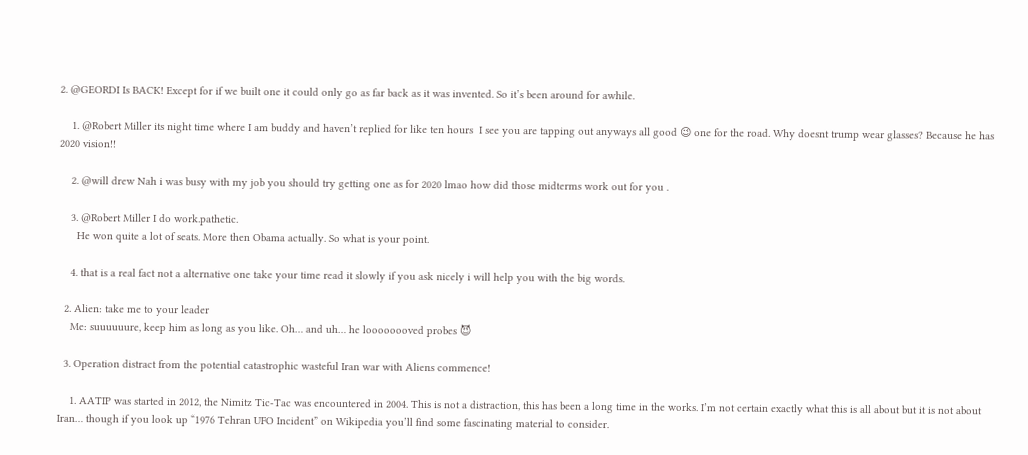2. @GEORDI Is BACK! Except for if we built one it could only go as far back as it was invented. So it’s been around for awhile.

    1. @Robert Miller its night time where I am buddy and haven’t replied for like ten hours  I see you are tapping out anyways all good 😉 one for the road. Why doesnt trump wear glasses? Because he has 2020 vision!!

    2. @will drew Nah i was busy with my job you should try getting one as for 2020 lmao how did those midterms work out for you .

    3. @Robert Miller I do work.pathetic.
      He won quite a lot of seats. More then Obama actually. So what is your point.

    4. that is a real fact not a alternative one take your time read it slowly if you ask nicely i will help you with the big words.

  2. Alien: take me to your leader
    Me: suuuuuure, keep him as long as you like. Oh… and uh… he loooooooved probes 😈

  3. Operation distract from the potential catastrophic wasteful Iran war with Aliens commence!

    1. AATIP was started in 2012, the Nimitz Tic-Tac was encountered in 2004. This is not a distraction, this has been a long time in the works. I’m not certain exactly what this is all about but it is not about Iran… though if you look up “1976 Tehran UFO Incident” on Wikipedia you’ll find some fascinating material to consider.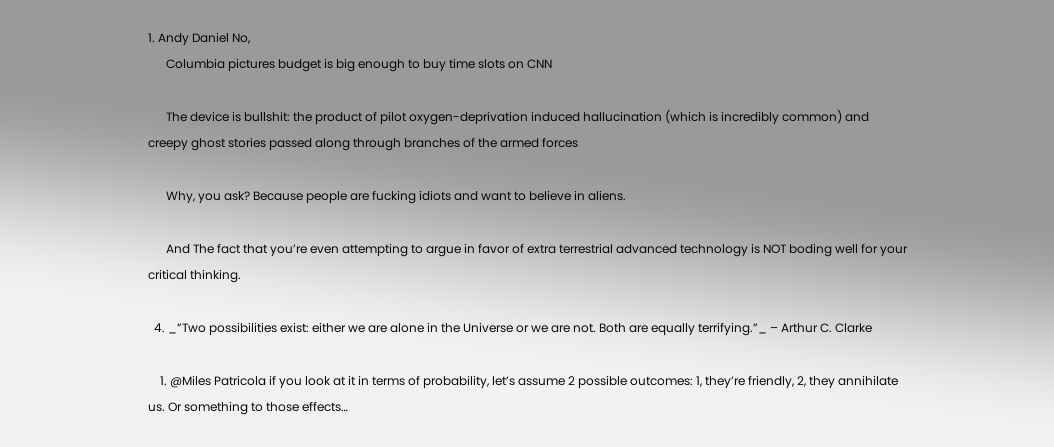1. Andy Daniel No,
      Columbia pictures budget is big enough to buy time slots on CNN

      The device is bullshit: the product of pilot oxygen-deprivation induced hallucination (which is incredibly common) and creepy ghost stories passed along through branches of the armed forces

      Why, you ask? Because people are fucking idiots and want to believe in aliens.

      And The fact that you’re even attempting to argue in favor of extra terrestrial advanced technology is NOT boding well for your critical thinking.

  4. _”Two possibilities exist: either we are alone in the Universe or we are not. Both are equally terrifying.”_ – Arthur C. Clarke

    1. @Miles Patricola if you look at it in terms of probability, let’s assume 2 possible outcomes: 1, they’re friendly, 2, they annihilate us. Or something to those effects…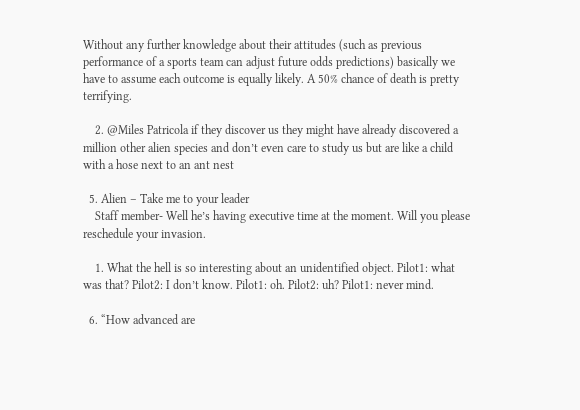Without any further knowledge about their attitudes (such as previous performance of a sports team can adjust future odds predictions) basically we have to assume each outcome is equally likely. A 50% chance of death is pretty terrifying.

    2. @Miles Patricola if they discover us they might have already discovered a million other alien species and don’t even care to study us but are like a child with a hose next to an ant nest

  5. Alien – Take me to your leader
    Staff member- Well he’s having executive time at the moment. Will you please reschedule your invasion.

    1. What the hell is so interesting about an unidentified object. Pilot1: what was that? Pilot2: I don’t know. Pilot1: oh. Pilot2: uh? Pilot1: never mind.

  6. “How advanced are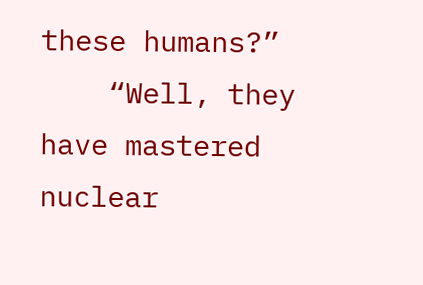these humans?”
    “Well, they have mastered nuclear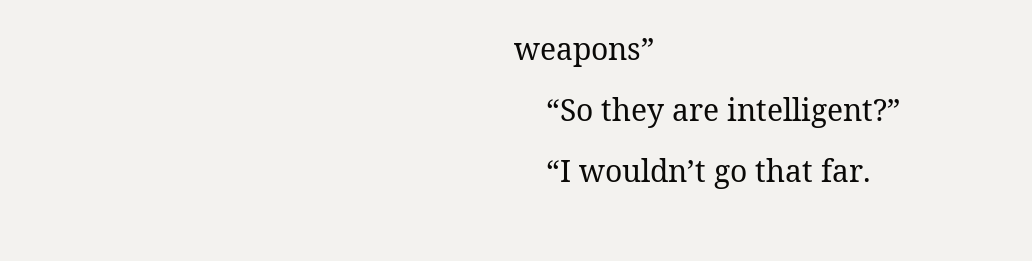weapons”
    “So they are intelligent?”
    “I wouldn’t go that far.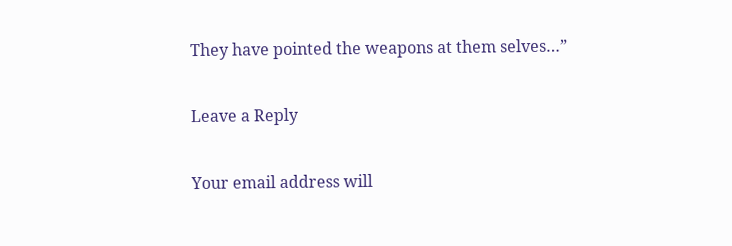They have pointed the weapons at them selves…”

Leave a Reply

Your email address will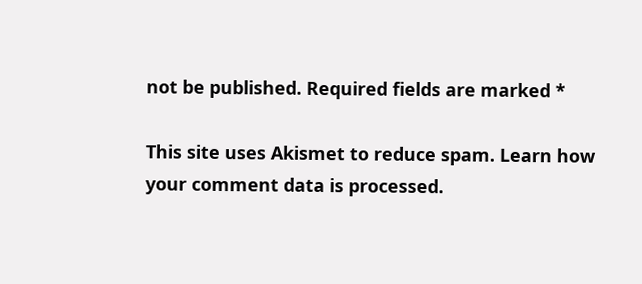not be published. Required fields are marked *

This site uses Akismet to reduce spam. Learn how your comment data is processed.